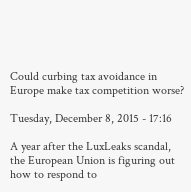Could curbing tax avoidance in Europe make tax competition worse?

Tuesday, December 8, 2015 - 17:16

A year after the LuxLeaks scandal, the European Union is figuring out how to respond to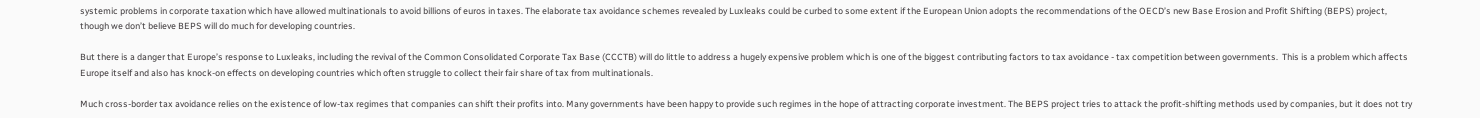systemic problems in corporate taxation which have allowed multinationals to avoid billions of euros in taxes. The elaborate tax avoidance schemes revealed by Luxleaks could be curbed to some extent if the European Union adopts the recommendations of the OECD’s new Base Erosion and Profit Shifting (BEPS) project, though we don’t believe BEPS will do much for developing countries.

But there is a danger that Europe’s response to Luxleaks, including the revival of the Common Consolidated Corporate Tax Base (CCCTB) will do little to address a hugely expensive problem which is one of the biggest contributing factors to tax avoidance - tax competition between governments.  This is a problem which affects Europe itself and also has knock-on effects on developing countries which often struggle to collect their fair share of tax from multinationals.

Much cross-border tax avoidance relies on the existence of low-tax regimes that companies can shift their profits into. Many governments have been happy to provide such regimes in the hope of attracting corporate investment. The BEPS project tries to attack the profit-shifting methods used by companies, but it does not try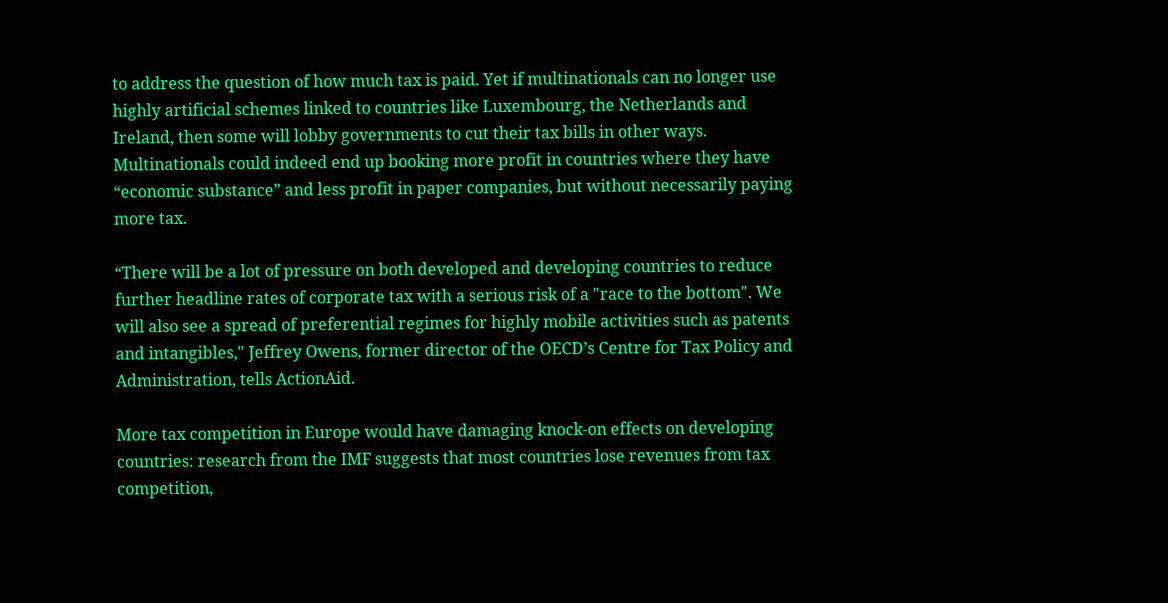to address the question of how much tax is paid. Yet if multinationals can no longer use highly artificial schemes linked to countries like Luxembourg, the Netherlands and Ireland, then some will lobby governments to cut their tax bills in other ways. Multinationals could indeed end up booking more profit in countries where they have “economic substance” and less profit in paper companies, but without necessarily paying more tax.

“There will be a lot of pressure on both developed and developing countries to reduce further headline rates of corporate tax with a serious risk of a "race to the bottom". We will also see a spread of preferential regimes for highly mobile activities such as patents and intangibles," Jeffrey Owens, former director of the OECD’s Centre for Tax Policy and Administration, tells ActionAid.

More tax competition in Europe would have damaging knock-on effects on developing countries: research from the IMF suggests that most countries lose revenues from tax competition,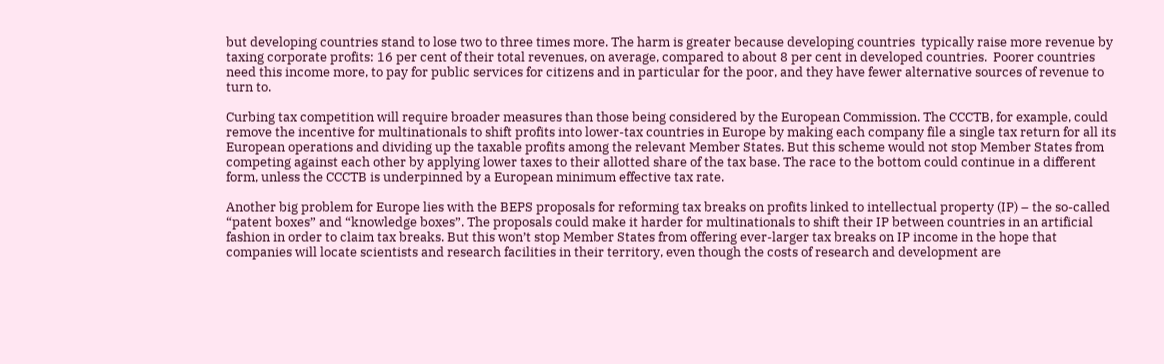but developing countries stand to lose two to three times more. The harm is greater because developing countries  typically raise more revenue by taxing corporate profits: 16 per cent of their total revenues, on average, compared to about 8 per cent in developed countries.  Poorer countries need this income more, to pay for public services for citizens and in particular for the poor, and they have fewer alternative sources of revenue to turn to.

Curbing tax competition will require broader measures than those being considered by the European Commission. The CCCTB, for example, could remove the incentive for multinationals to shift profits into lower-tax countries in Europe by making each company file a single tax return for all its European operations and dividing up the taxable profits among the relevant Member States. But this scheme would not stop Member States from competing against each other by applying lower taxes to their allotted share of the tax base. The race to the bottom could continue in a different form, unless the CCCTB is underpinned by a European minimum effective tax rate.

Another big problem for Europe lies with the BEPS proposals for reforming tax breaks on profits linked to intellectual property (IP) – the so-called “patent boxes” and “knowledge boxes”. The proposals could make it harder for multinationals to shift their IP between countries in an artificial fashion in order to claim tax breaks. But this won’t stop Member States from offering ever-larger tax breaks on IP income in the hope that companies will locate scientists and research facilities in their territory, even though the costs of research and development are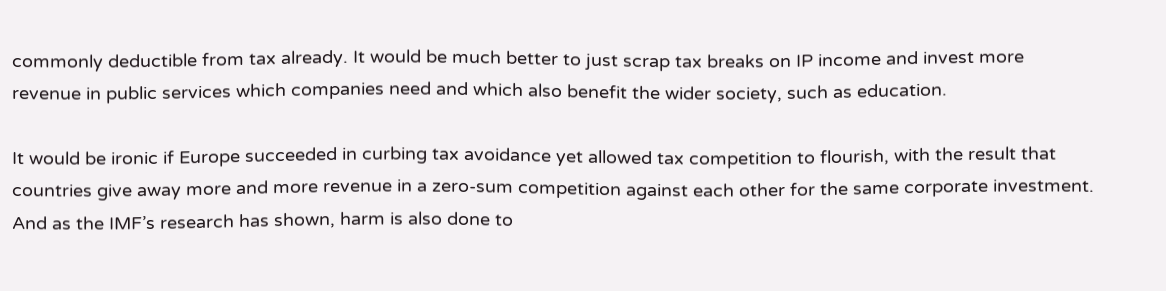commonly deductible from tax already. It would be much better to just scrap tax breaks on IP income and invest more revenue in public services which companies need and which also benefit the wider society, such as education.

It would be ironic if Europe succeeded in curbing tax avoidance yet allowed tax competition to flourish, with the result that countries give away more and more revenue in a zero-sum competition against each other for the same corporate investment. And as the IMF’s research has shown, harm is also done to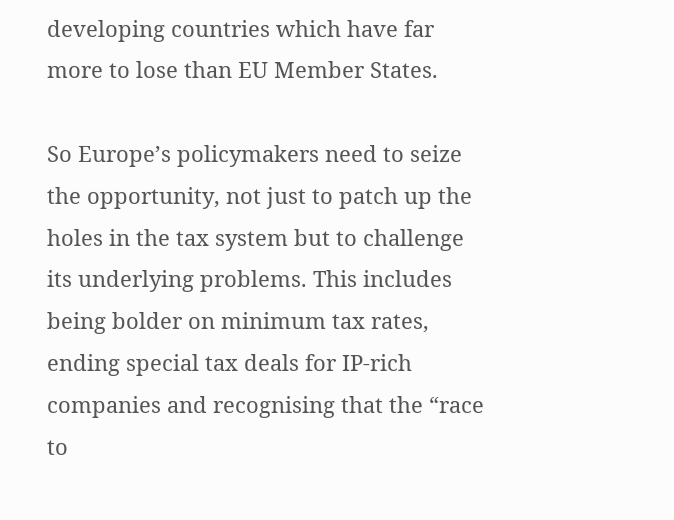developing countries which have far more to lose than EU Member States.

So Europe’s policymakers need to seize the opportunity, not just to patch up the holes in the tax system but to challenge its underlying problems. This includes being bolder on minimum tax rates, ending special tax deals for IP-rich companies and recognising that the “race to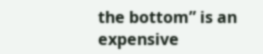the bottom” is an expensive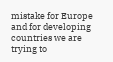mistake for Europe and for developing countries we are trying to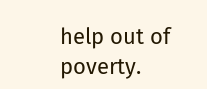help out of poverty.